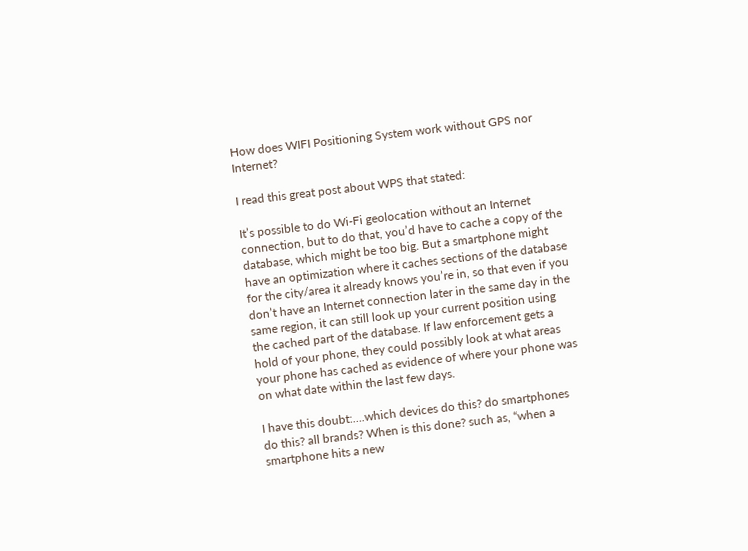How does WIFI Positioning System work without GPS nor Internet?

I read this great post about WPS that stated:

It’s possible to do Wi-Fi geolocation without an Internet connection, but to do that, you’d have to cache a copy of the database, which might be too big. But a smartphone might have an optimization where it caches sections of the database for the city/area it already knows you’re in, so that even if you don’t have an Internet connection later in the same day in the same region, it can still look up your current position using the cached part of the database. If law enforcement gets a hold of your phone, they could possibly look at what areas your phone has cached as evidence of where your phone was on what date within the last few days.

I have this doubt:….which devices do this? do smartphones do this? all brands? When is this done? such as, “when a smartphone hits a new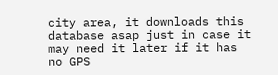city area, it downloads this database asap just in case it may need it later if it has no GPS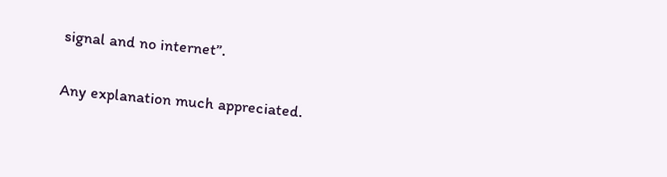signal and no internet”.

Any explanation much appreciated.